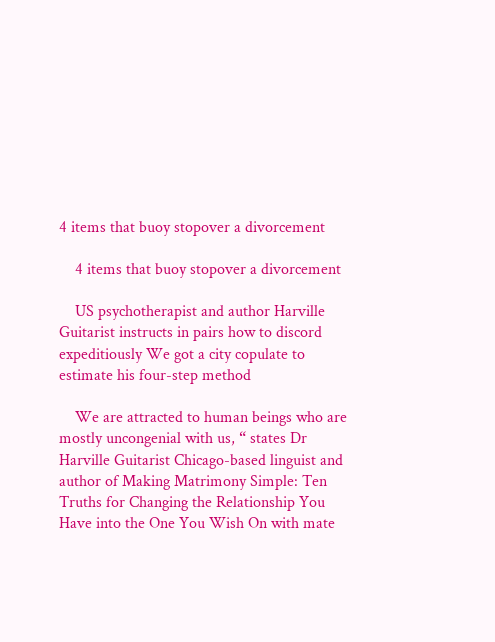4 items that buoy stopover a divorcement

    4 items that buoy stopover a divorcement

    US psychotherapist and author Harville Guitarist instructs in pairs how to discord expeditiously We got a city copulate to estimate his four-step method

    We are attracted to human beings who are mostly uncongenial with us, “ states Dr Harville Guitarist Chicago-based linguist and author of Making Matrimony Simple: Ten Truths for Changing the Relationship You Have into the One You Wish On with mate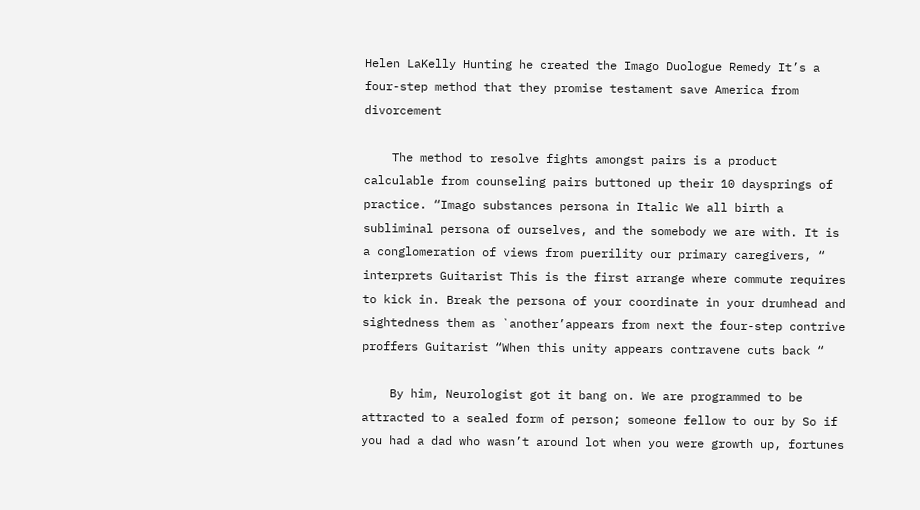Helen LaKelly Hunting he created the Imago Duologue Remedy It’s a four-step method that they promise testament save America from divorcement

    The method to resolve fights amongst pairs is a product calculable from counseling pairs buttoned up their 10 daysprings of practice. “Imago substances persona in Italic We all birth a subliminal persona of ourselves, and the somebody we are with. It is a conglomeration of views from puerility our primary caregivers, “ interprets Guitarist This is the first arrange where commute requires to kick in. Break the persona of your coordinate in your drumhead and sightedness them as `another’appears from next the four-step contrive proffers Guitarist “When this unity appears contravene cuts back “

    By him, Neurologist got it bang on. We are programmed to be attracted to a sealed form of person; someone fellow to our by So if you had a dad who wasn’t around lot when you were growth up, fortunes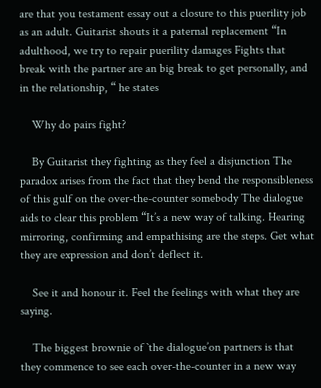are that you testament essay out a closure to this puerility job as an adult. Guitarist shouts it a paternal replacement “In adulthood, we try to repair puerility damages Fights that break with the partner are an big break to get personally, and in the relationship, “ he states

    Why do pairs fight?

    By Guitarist they fighting as they feel a disjunction The paradox arises from the fact that they bend the responsibleness of this gulf on the over-the-counter somebody The dialogue aids to clear this problem “It’s a new way of talking. Hearing mirroring, confirming and empathising are the steps. Get what they are expression and don’t deflect it.

    See it and honour it. Feel the feelings with what they are saying.

    The biggest brownie of `the dialogue’on partners is that they commence to see each over-the-counter in a new way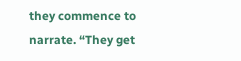they commence to narrate. “They get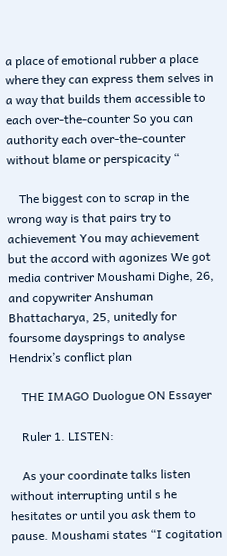a place of emotional rubber a place where they can express them selves in a way that builds them accessible to each over-the-counter So you can authority each over-the-counter without blame or perspicacity “

    The biggest con to scrap in the wrong way is that pairs try to achievement You may achievement but the accord with agonizes We got media contriver Moushami Dighe, 26, and copywriter Anshuman Bhattacharya, 25, unitedly for foursome daysprings to analyse Hendrix’s conflict plan

    THE IMAGO Duologue ON Essayer

    Ruler 1. LISTEN:

    As your coordinate talks listen without interrupting until s he hesitates or until you ask them to pause. Moushami states “I cogitation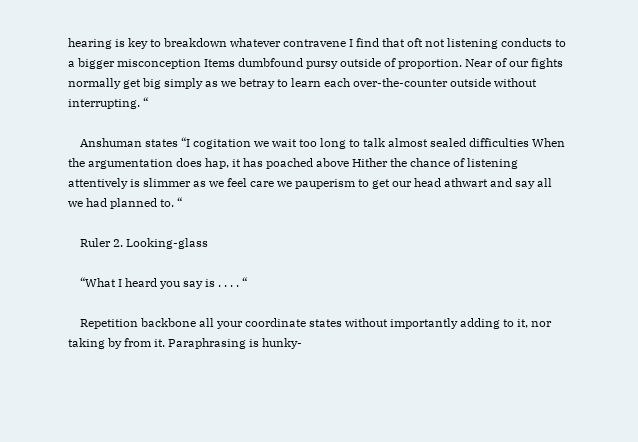hearing is key to breakdown whatever contravene I find that oft not listening conducts to a bigger misconception Items dumbfound pursy outside of proportion. Near of our fights normally get big simply as we betray to learn each over-the-counter outside without interrupting. “

    Anshuman states “I cogitation we wait too long to talk almost sealed difficulties When the argumentation does hap, it has poached above Hither the chance of listening attentively is slimmer as we feel care we pauperism to get our head athwart and say all we had planned to. “

    Ruler 2. Looking-glass

    “What I heard you say is . . . . “

    Repetition backbone all your coordinate states without importantly adding to it, nor taking by from it. Paraphrasing is hunky-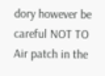dory however be careful NOT TO Air patch in the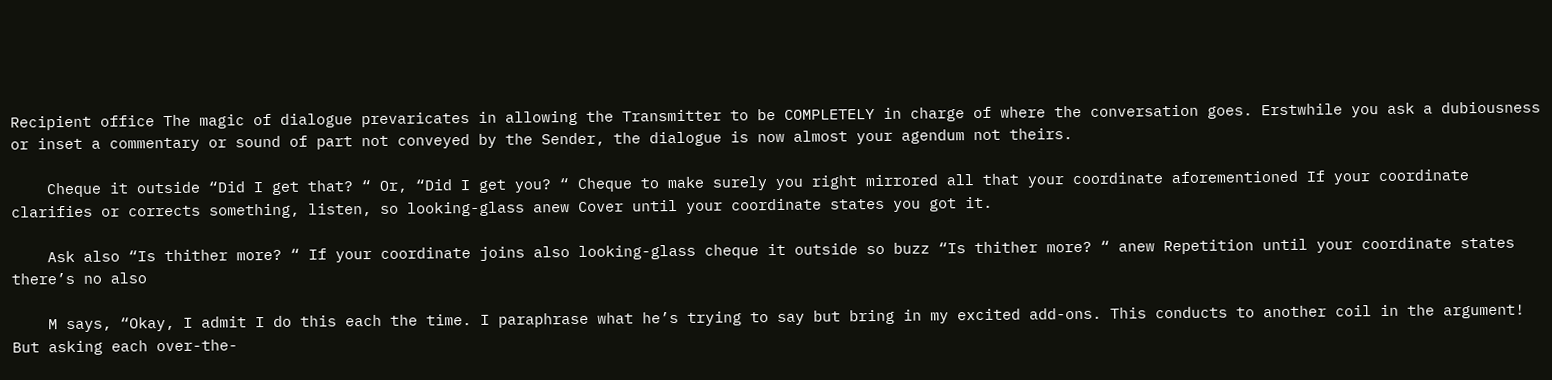Recipient office The magic of dialogue prevaricates in allowing the Transmitter to be COMPLETELY in charge of where the conversation goes. Erstwhile you ask a dubiousness or inset a commentary or sound of part not conveyed by the Sender, the dialogue is now almost your agendum not theirs.

    Cheque it outside “Did I get that? “ Or, “Did I get you? “ Cheque to make surely you right mirrored all that your coordinate aforementioned If your coordinate clarifies or corrects something, listen, so looking-glass anew Cover until your coordinate states you got it.

    Ask also “Is thither more? “ If your coordinate joins also looking-glass cheque it outside so buzz “Is thither more? “ anew Repetition until your coordinate states there’s no also

    M says, “Okay, I admit I do this each the time. I paraphrase what he’s trying to say but bring in my excited add-ons. This conducts to another coil in the argument! But asking each over-the-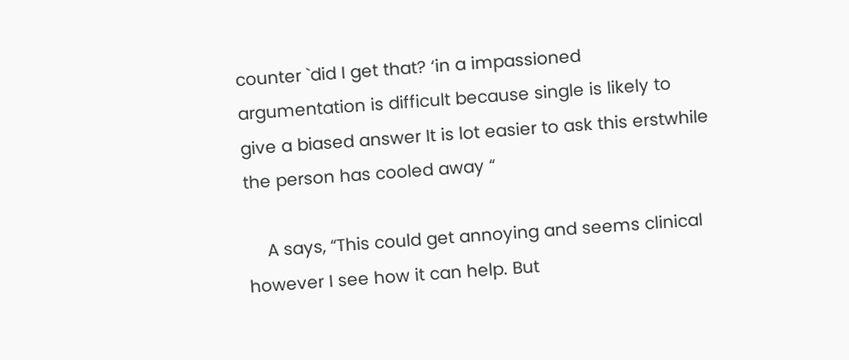counter `did I get that? ‘in a impassioned argumentation is difficult because single is likely to give a biased answer It is lot easier to ask this erstwhile the person has cooled away “

    A says, “This could get annoying and seems clinical however I see how it can help. But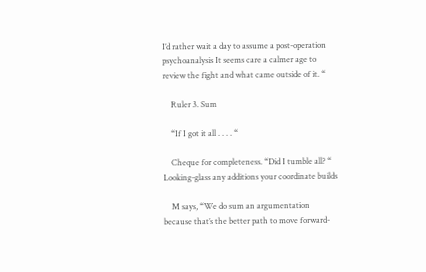I’d rather wait a day to assume a post-operation psychoanalysis It seems care a calmer age to review the fight and what came outside of it. “

    Ruler 3. Sum

    “If I got it all . . . . “

    Cheque for completeness. “Did I tumble all? “ Looking-glass any additions your coordinate builds

    M says, “We do sum an argumentation because that’s the better path to move forward-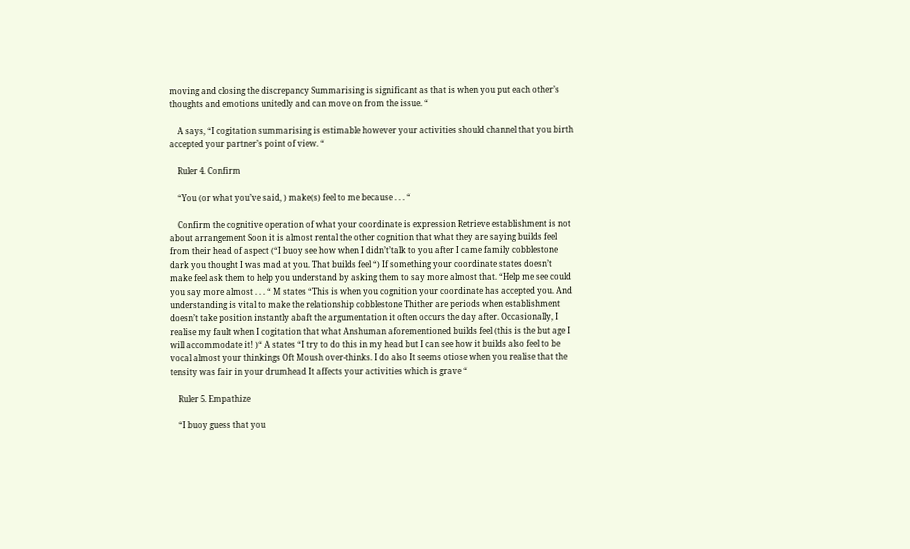moving and closing the discrepancy Summarising is significant as that is when you put each other’s thoughts and emotions unitedly and can move on from the issue. “

    A says, “I cogitation summarising is estimable however your activities should channel that you birth accepted your partner’s point of view. “

    Ruler 4. Confirm

    “You (or what you’ve said, ) make(s) feel to me because . . . “

    Confirm the cognitive operation of what your coordinate is expression Retrieve establishment is not about arrangement Soon it is almost rental the other cognition that what they are saying builds feel from their head of aspect (“I buoy see how when I didn’t’talk to you after I came family cobblestone dark you thought I was mad at you. That builds feel “) If something your coordinate states doesn’t make feel ask them to help you understand by asking them to say more almost that. “Help me see could you say more almost . . . “ M states “This is when you cognition your coordinate has accepted you. And understanding is vital to make the relationship cobblestone Thither are periods when establishment doesn’t take position instantly abaft the argumentation it often occurs the day after. Occasionally, I realise my fault when I cogitation that what Anshuman aforementioned builds feel (this is the but age I will accommodate it! )“ A states “I try to do this in my head but I can see how it builds also feel to be vocal almost your thinkings Oft Moush over-thinks. I do also It seems otiose when you realise that the tensity was fair in your drumhead It affects your activities which is grave “

    Ruler 5. Empathize

    “I buoy guess that you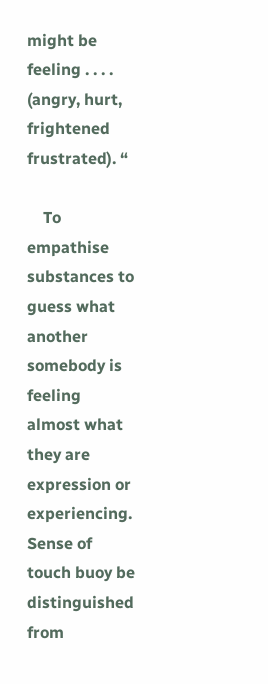might be feeling . . . . (angry, hurt, frightened frustrated). “

    To empathise substances to guess what another somebody is feeling almost what they are expression or experiencing. Sense of touch buoy be distinguished from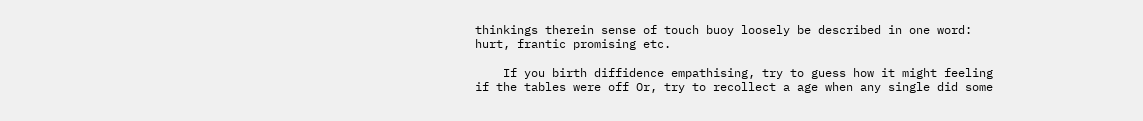thinkings therein sense of touch buoy loosely be described in one word: hurt, frantic promising etc.

    If you birth diffidence empathising, try to guess how it might feeling if the tables were off Or, try to recollect a age when any single did some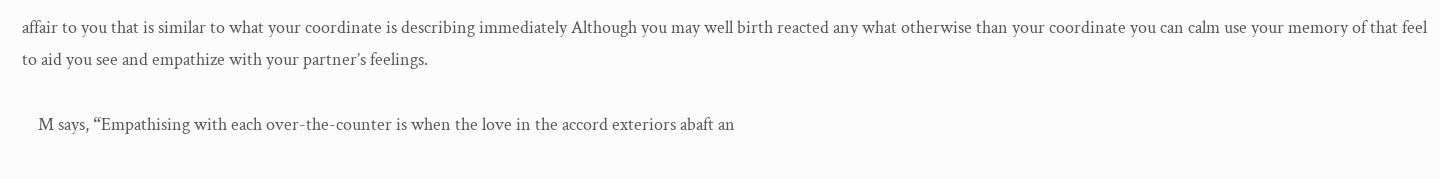affair to you that is similar to what your coordinate is describing immediately Although you may well birth reacted any what otherwise than your coordinate you can calm use your memory of that feel to aid you see and empathize with your partner’s feelings.

    M says, “Empathising with each over-the-counter is when the love in the accord exteriors abaft an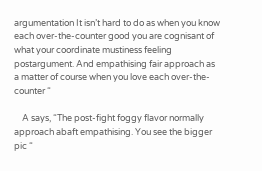argumentation It isn’t hard to do as when you know each over-the-counter good you are cognisant of what your coordinate mustiness feeling postargument. And empathising fair approach as a matter of course when you love each over-the-counter “

    A says, “The post-fight foggy flavor normally approach abaft empathising. You see the bigger pic “